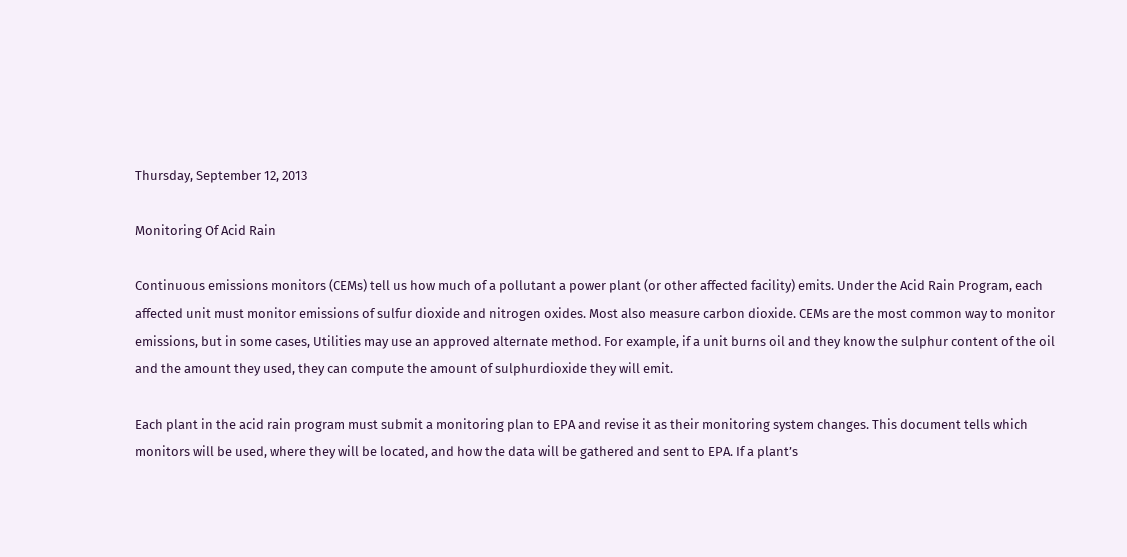Thursday, September 12, 2013

Monitoring Of Acid Rain

Continuous emissions monitors (CEMs) tell us how much of a pollutant a power plant (or other affected facility) emits. Under the Acid Rain Program, each affected unit must monitor emissions of sulfur dioxide and nitrogen oxides. Most also measure carbon dioxide. CEMs are the most common way to monitor emissions, but in some cases, Utilities may use an approved alternate method. For example, if a unit burns oil and they know the sulphur content of the oil and the amount they used, they can compute the amount of sulphurdioxide they will emit.

Each plant in the acid rain program must submit a monitoring plan to EPA and revise it as their monitoring system changes. This document tells which monitors will be used, where they will be located, and how the data will be gathered and sent to EPA. If a plant’s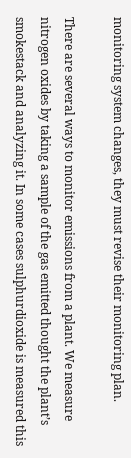monitoring system changes, they must revise their monitoring plan.

There are several ways to monitor emissions from a plant. We measure nitrogen oxides by taking a sample of the gas emitted thought the plant’s smokestack and analyzing it. In some cases sulphurdioxide is measured this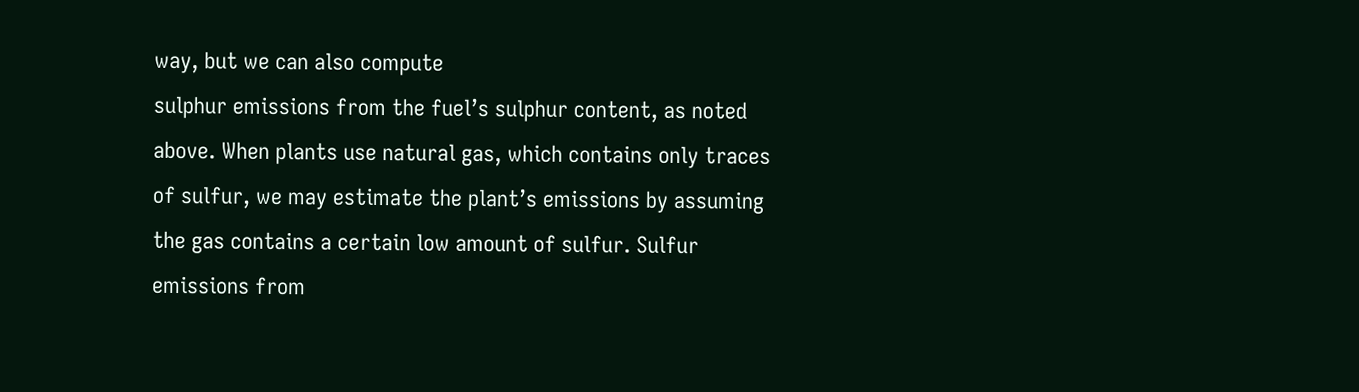way, but we can also compute
sulphur emissions from the fuel’s sulphur content, as noted above. When plants use natural gas, which contains only traces of sulfur, we may estimate the plant’s emissions by assuming the gas contains a certain low amount of sulfur. Sulfur emissions from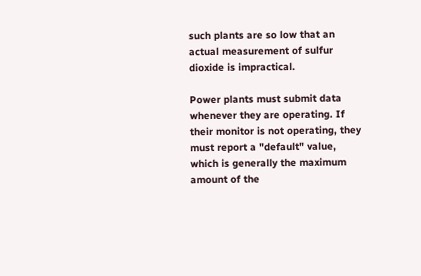such plants are so low that an actual measurement of sulfur dioxide is impractical.

Power plants must submit data whenever they are operating. If their monitor is not operating, they must report a "default" value, which is generally the maximum amount of the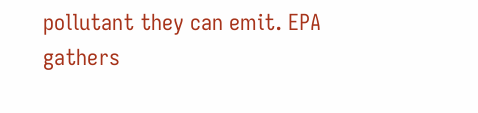pollutant they can emit. EPA gathers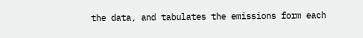the data, and tabulates the emissions form each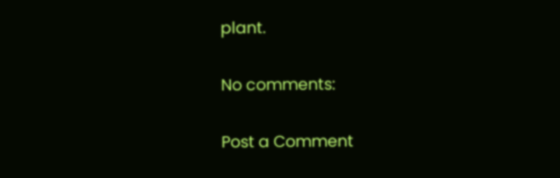plant.

No comments:

Post a Comment